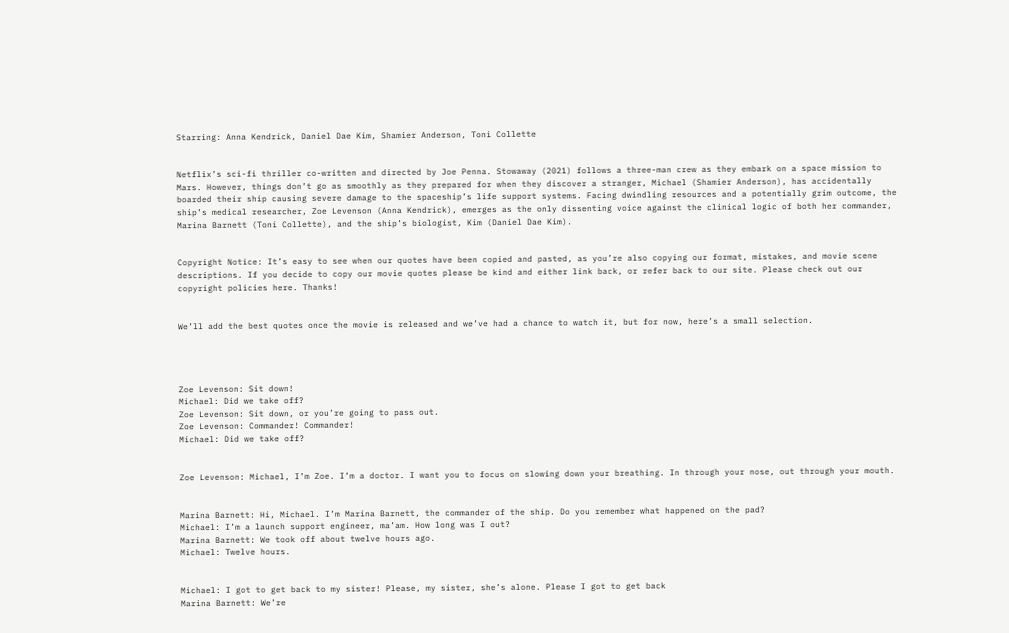Starring: Anna Kendrick, Daniel Dae Kim, Shamier Anderson, Toni Collette


Netflix’s sci-fi thriller co-written and directed by Joe Penna. Stowaway (2021) follows a three-man crew as they embark on a space mission to Mars. However, things don’t go as smoothly as they prepared for when they discover a stranger, Michael (Shamier Anderson), has accidentally boarded their ship causing severe damage to the spaceship’s life support systems. Facing dwindling resources and a potentially grim outcome, the ship’s medical researcher, Zoe Levenson (Anna Kendrick), emerges as the only dissenting voice against the clinical logic of both her commander, Marina Barnett (Toni Collette), and the ship’s biologist, Kim (Daniel Dae Kim).


Copyright Notice: It’s easy to see when our quotes have been copied and pasted, as you’re also copying our format, mistakes, and movie scene descriptions. If you decide to copy our movie quotes please be kind and either link back, or refer back to our site. Please check out our copyright policies here. Thanks!


We’ll add the best quotes once the movie is released and we’ve had a chance to watch it, but for now, here’s a small selection.




Zoe Levenson: Sit down!
Michael: Did we take off?
Zoe Levenson: Sit down, or you’re going to pass out.
Zoe Levenson: Commander! Commander!
Michael: Did we take off?


Zoe Levenson: Michael, I’m Zoe. I’m a doctor. I want you to focus on slowing down your breathing. In through your nose, out through your mouth.


Marina Barnett: Hi, Michael. I’m Marina Barnett, the commander of the ship. Do you remember what happened on the pad?
Michael: I’m a launch support engineer, ma’am. How long was I out?
Marina Barnett: We took off about twelve hours ago.
Michael: Twelve hours.


Michael: I got to get back to my sister! Please, my sister, she’s alone. Please I got to get back
Marina Barnett: We’re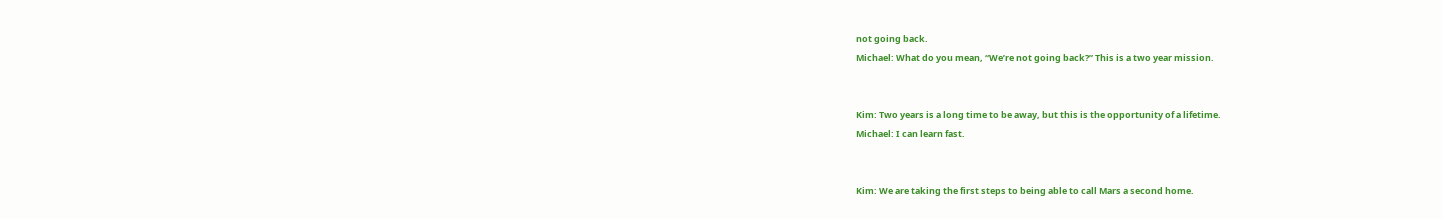not going back.
Michael: What do you mean, “We’re not going back?” This is a two year mission.


Kim: Two years is a long time to be away, but this is the opportunity of a lifetime.
Michael: I can learn fast.


Kim: We are taking the first steps to being able to call Mars a second home.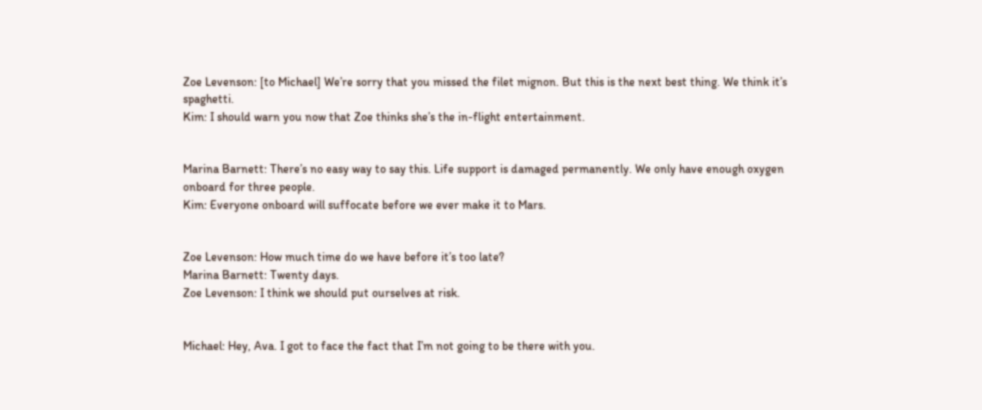Zoe Levenson: [to Michael] We’re sorry that you missed the filet mignon. But this is the next best thing. We think it’s spaghetti.
Kim: I should warn you now that Zoe thinks she’s the in-flight entertainment.


Marina Barnett: There’s no easy way to say this. Life support is damaged permanently. We only have enough oxygen onboard for three people.
Kim: Everyone onboard will suffocate before we ever make it to Mars.


Zoe Levenson: How much time do we have before it’s too late?
Marina Barnett: Twenty days.
Zoe Levenson: I think we should put ourselves at risk.


Michael: Hey, Ava. I got to face the fact that I’m not going to be there with you.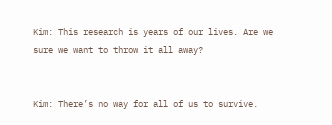Kim: This research is years of our lives. Are we sure we want to throw it all away?


Kim: There’s no way for all of us to survive.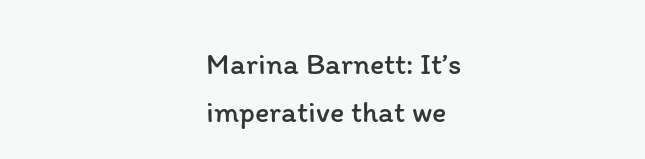Marina Barnett: It’s imperative that we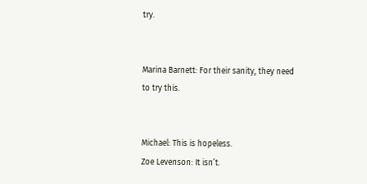try.


Marina Barnett: For their sanity, they need to try this.


Michael: This is hopeless.
Zoe Levenson: It isn’t.